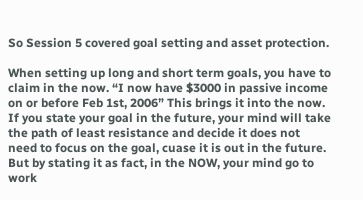So Session 5 covered goal setting and asset protection.

When setting up long and short term goals, you have to claim in the now. “I now have $3000 in passive income on or before Feb 1st, 2006” This brings it into the now. If you state your goal in the future, your mind will take the path of least resistance and decide it does not need to focus on the goal, cuase it is out in the future. But by stating it as fact, in the NOW, your mind go to work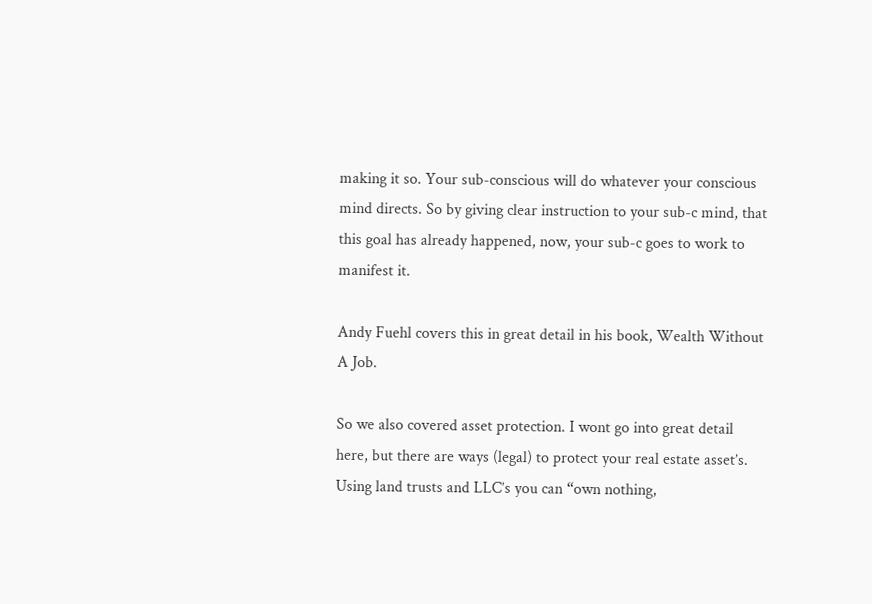making it so. Your sub-conscious will do whatever your conscious mind directs. So by giving clear instruction to your sub-c mind, that this goal has already happened, now, your sub-c goes to work to manifest it.

Andy Fuehl covers this in great detail in his book, Wealth Without A Job.

So we also covered asset protection. I wont go into great detail here, but there are ways (legal) to protect your real estate asset’s. Using land trusts and LLC’s you can “own nothing,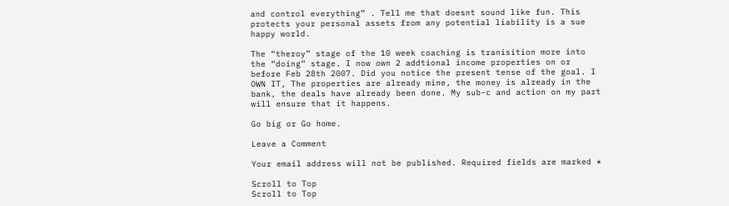and control everything” . Tell me that doesnt sound like fun. This protects your personal assets from any potential liability is a sue happy world.

The “theroy” stage of the 10 week coaching is tranisition more into the “doing” stage. I now own 2 addtional income properties on or before Feb 28th 2007. Did you notice the present tense of the goal. I OWN IT, The properties are already mine, the money is already in the bank, the deals have already been done. My sub-c and action on my part will ensure that it happens.

Go big or Go home.

Leave a Comment

Your email address will not be published. Required fields are marked *

Scroll to Top
Scroll to Top